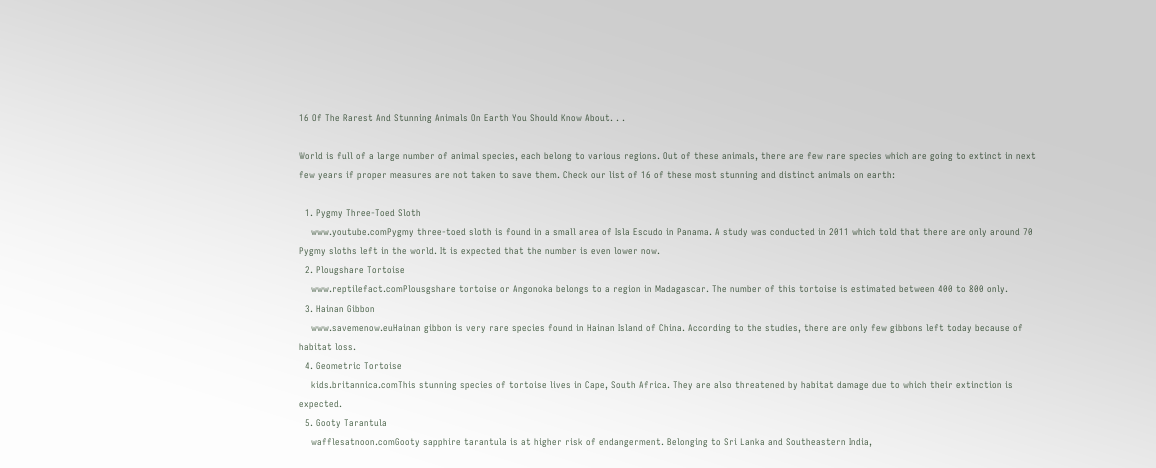16 Of The Rarest And Stunning Animals On Earth You Should Know About. . .

World is full of a large number of animal species, each belong to various regions. Out of these animals, there are few rare species which are going to extinct in next few years if proper measures are not taken to save them. Check our list of 16 of these most stunning and distinct animals on earth:

  1. Pygmy Three-Toed Sloth
    www.youtube.comPygmy three-toed sloth is found in a small area of Isla Escudo in Panama. A study was conducted in 2011 which told that there are only around 70 Pygmy sloths left in the world. It is expected that the number is even lower now.
  2. Plougshare Tortoise
    www.reptilefact.comPlousgshare tortoise or Angonoka belongs to a region in Madagascar. The number of this tortoise is estimated between 400 to 800 only.
  3. Hainan Gibbon
    www.savemenow.euHainan gibbon is very rare species found in Hainan Island of China. According to the studies, there are only few gibbons left today because of habitat loss.
  4. Geometric Tortoise
    kids.britannica.comThis stunning species of tortoise lives in Cape, South Africa. They are also threatened by habitat damage due to which their extinction is expected.
  5. Gooty Tarantula
    wafflesatnoon.comGooty sapphire tarantula is at higher risk of endangerment. Belonging to Sri Lanka and Southeastern India,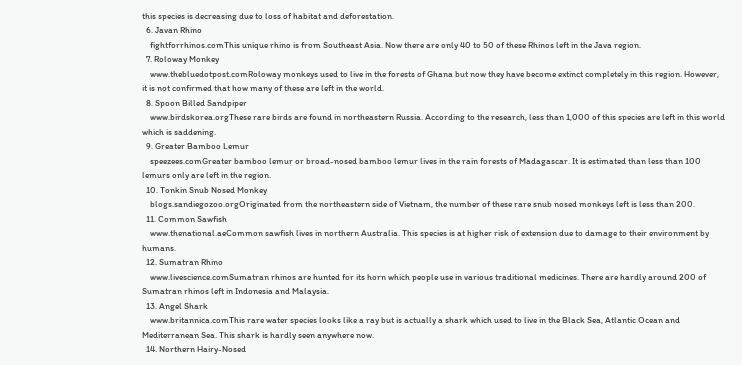this species is decreasing due to loss of habitat and deforestation.
  6. Javan Rhino
    fightforrhinos.comThis unique rhino is from Southeast Asia. Now there are only 40 to 50 of these Rhinos left in the Java region.
  7. Roloway Monkey
    www.thebluedotpost.comRoloway monkeys used to live in the forests of Ghana but now they have become extinct completely in this region. However, it is not confirmed that how many of these are left in the world.
  8. Spoon Billed Sandpiper
    www.birdskorea.orgThese rare birds are found in northeastern Russia. According to the research, less than 1,000 of this species are left in this world which is saddening.
  9. Greater Bamboo Lemur
    speezees.comGreater bamboo lemur or broad-nosed bamboo lemur lives in the rain forests of Madagascar. It is estimated than less than 100 lemurs only are left in the region.
  10. Tonkin Snub Nosed Monkey
    blogs.sandiegozoo.orgOriginated from the northeastern side of Vietnam, the number of these rare snub nosed monkeys left is less than 200.
  11. Common Sawfish
    www.thenational.aeCommon sawfish lives in northern Australia. This species is at higher risk of extension due to damage to their environment by humans.
  12. Sumatran Rhino
    www.livescience.comSumatran rhinos are hunted for its horn which people use in various traditional medicines. There are hardly around 200 of Sumatran rhinos left in Indonesia and Malaysia.
  13. Angel Shark
    www.britannica.comThis rare water species looks like a ray but is actually a shark which used to live in the Black Sea, Atlantic Ocean and Mediterranean Sea. This shark is hardly seen anywhere now.
  14. Northern Hairy-Nosed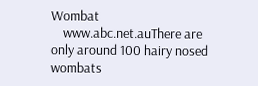Wombat
    www.abc.net.auThere are only around 100 hairy nosed wombats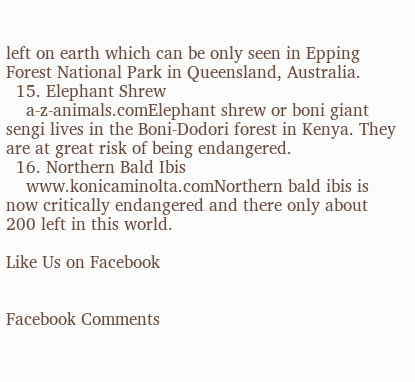left on earth which can be only seen in Epping Forest National Park in Queensland, Australia.
  15. Elephant Shrew
    a-z-animals.comElephant shrew or boni giant sengi lives in the Boni-Dodori forest in Kenya. They are at great risk of being endangered.
  16. Northern Bald Ibis
    www.konicaminolta.comNorthern bald ibis is now critically endangered and there only about 200 left in this world.

Like Us on Facebook


Facebook Comments